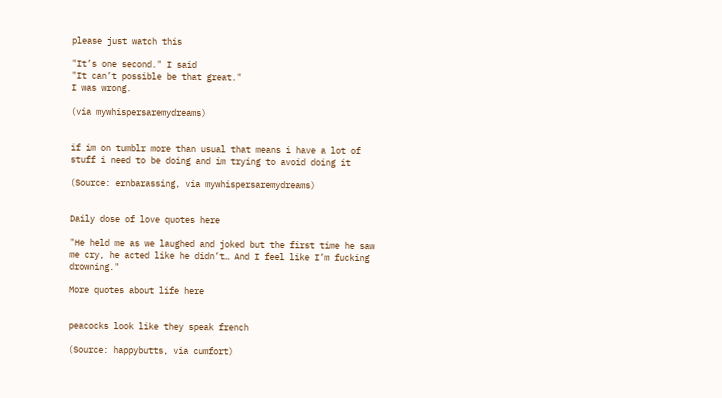please just watch this

"It’s one second." I said
"It can’t possible be that great."
I was wrong.

(via mywhispersaremydreams)


if im on tumblr more than usual that means i have a lot of stuff i need to be doing and im trying to avoid doing it

(Source: ernbarassing, via mywhispersaremydreams)


Daily dose of love quotes here

"He held me as we laughed and joked but the first time he saw me cry, he acted like he didn’t… And I feel like I’m fucking drowning."

More quotes about life here


peacocks look like they speak french

(Source: happybutts, via cumfort)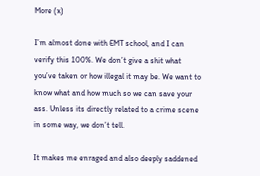More (x)

I’m almost done with EMT school, and I can verify this 100%. We don’t give a shit what you’ve taken or how illegal it may be. We want to know what and how much so we can save your ass. Unless its directly related to a crime scene in some way, we don’t tell.

It makes me enraged and also deeply saddened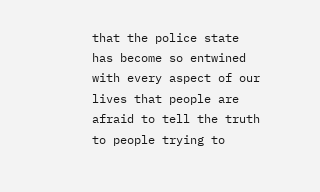that the police state has become so entwined with every aspect of our lives that people are afraid to tell the truth to people trying to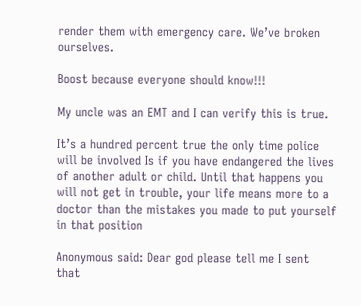render them with emergency care. We’ve broken ourselves.

Boost because everyone should know!!!

My uncle was an EMT and I can verify this is true.

It’s a hundred percent true the only time police will be involved Is if you have endangered the lives of another adult or child. Until that happens you will not get in trouble, your life means more to a doctor than the mistakes you made to put yourself in that position

Anonymous said: Dear god please tell me I sent that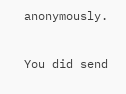anonymously.

You did send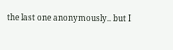the last one anonymously.. but I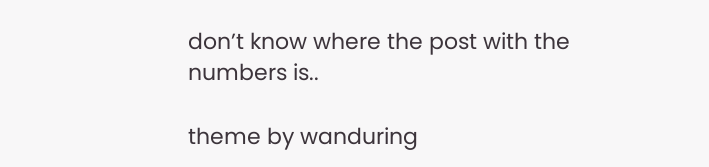don’t know where the post with the numbers is..

theme by wanduring